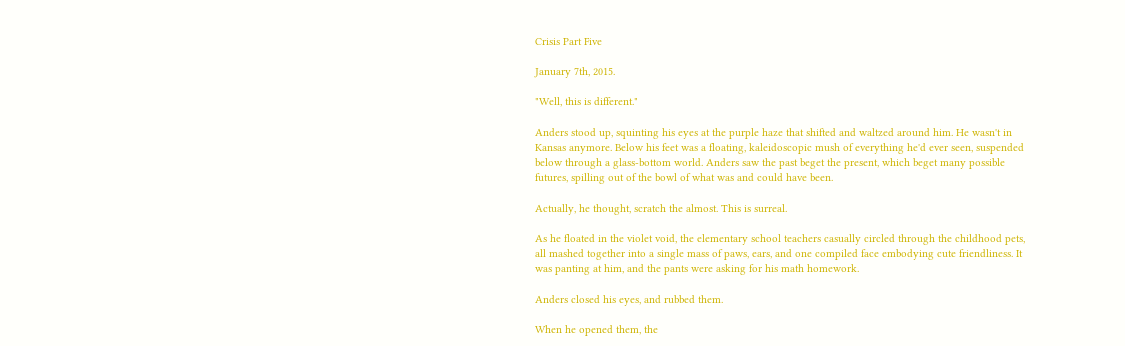Crisis Part Five

January 7th, 2015.

"Well, this is different."

Anders stood up, squinting his eyes at the purple haze that shifted and waltzed around him. He wasn't in Kansas anymore. Below his feet was a floating, kaleidoscopic mush of everything he'd ever seen, suspended below through a glass-bottom world. Anders saw the past beget the present, which beget many possible futures, spilling out of the bowl of what was and could have been.

Actually, he thought, scratch the almost. This is surreal.

As he floated in the violet void, the elementary school teachers casually circled through the childhood pets, all mashed together into a single mass of paws, ears, and one compiled face embodying cute friendliness. It was panting at him, and the pants were asking for his math homework.

Anders closed his eyes, and rubbed them.

When he opened them, the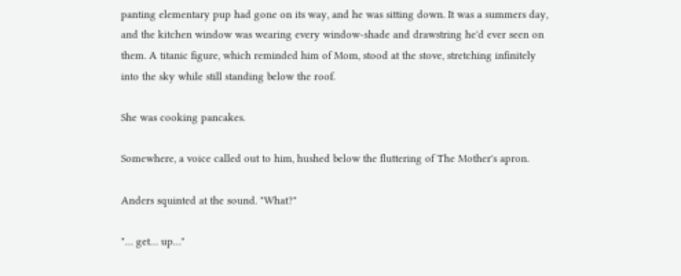panting elementary pup had gone on its way, and he was sitting down. It was a summers day, and the kitchen window was wearing every window-shade and drawstring he'd ever seen on them. A titanic figure, which reminded him of Mom, stood at the stove, stretching infinitely into the sky while still standing below the roof.

She was cooking pancakes.

Somewhere, a voice called out to him, hushed below the fluttering of The Mother's apron.

Anders squinted at the sound. "What?"

"… get… up…"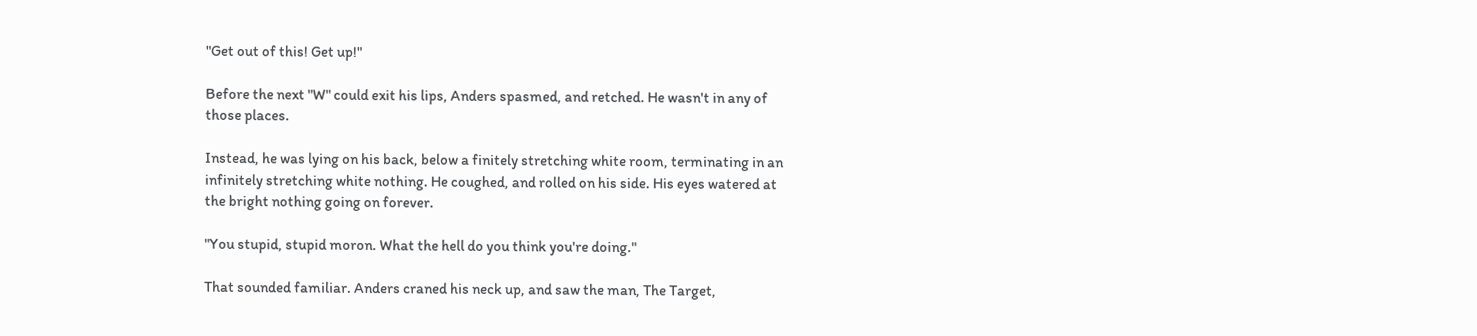"Get out of this! Get up!"

Before the next "W" could exit his lips, Anders spasmed, and retched. He wasn't in any of those places.

Instead, he was lying on his back, below a finitely stretching white room, terminating in an infinitely stretching white nothing. He coughed, and rolled on his side. His eyes watered at the bright nothing going on forever.

"You stupid, stupid moron. What the hell do you think you're doing."

That sounded familiar. Anders craned his neck up, and saw the man, The Target,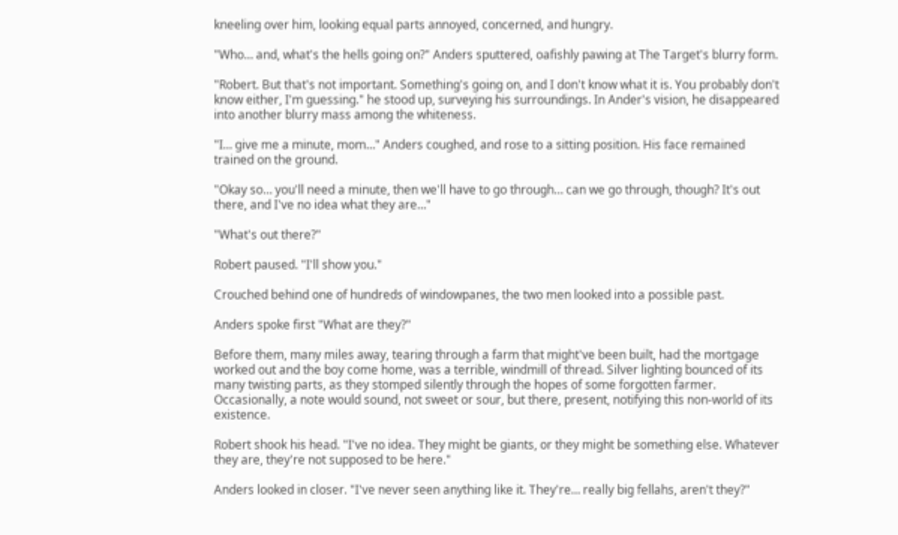kneeling over him, looking equal parts annoyed, concerned, and hungry.

"Who… and, what's the hells going on?" Anders sputtered, oafishly pawing at The Target's blurry form.

"Robert. But that's not important. Something's going on, and I don't know what it is. You probably don't know either, I'm guessing." he stood up, surveying his surroundings. In Ander's vision, he disappeared into another blurry mass among the whiteness.

"I… give me a minute, mom…" Anders coughed, and rose to a sitting position. His face remained trained on the ground.

"Okay so… you'll need a minute, then we'll have to go through… can we go through, though? It's out there, and I've no idea what they are…"

"What's out there?"

Robert paused. "I'll show you."

Crouched behind one of hundreds of windowpanes, the two men looked into a possible past.

Anders spoke first "What are they?"

Before them, many miles away, tearing through a farm that might've been built, had the mortgage worked out and the boy come home, was a terrible, windmill of thread. Silver lighting bounced of its many twisting parts, as they stomped silently through the hopes of some forgotten farmer. Occasionally, a note would sound, not sweet or sour, but there, present, notifying this non-world of its existence.

Robert shook his head. "I've no idea. They might be giants, or they might be something else. Whatever they are, they're not supposed to be here."

Anders looked in closer. "I've never seen anything like it. They're… really big fellahs, aren't they?"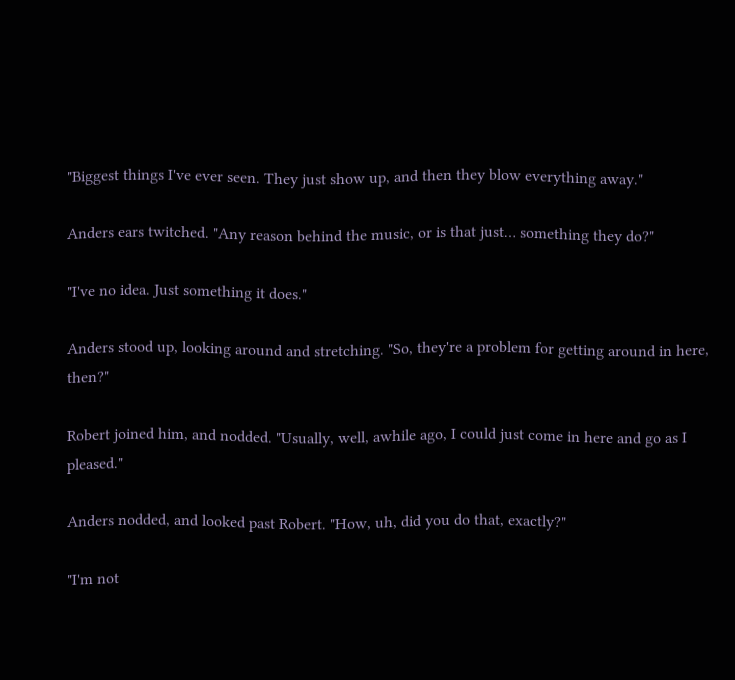"Biggest things I've ever seen. They just show up, and then they blow everything away."

Anders ears twitched. "Any reason behind the music, or is that just… something they do?"

"I've no idea. Just something it does."

Anders stood up, looking around and stretching. "So, they're a problem for getting around in here, then?"

Robert joined him, and nodded. "Usually, well, awhile ago, I could just come in here and go as I pleased."

Anders nodded, and looked past Robert. "How, uh, did you do that, exactly?"

"I'm not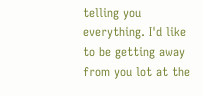telling you everything. I'd like to be getting away from you lot at the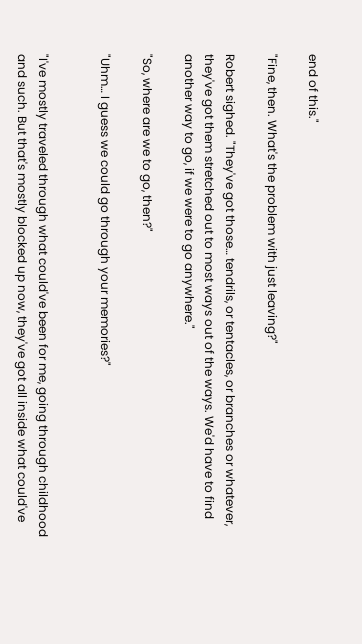end of this."

"Fine, then. What's the problem with just leaving?"

Robert sighed. "They've got those… tendrils, or tentacles, or branches or whatever, they've got them stretched out to most ways out of the ways. We'd have to find another way to go, if we were to go anywhere."

"So, where are we to go, then?"

"Uhm… I guess we could go through your memories?"


"I've mostly traveled through what could've been for me, going through childhood and such. But that's mostly blocked up now, they've got all inside what could've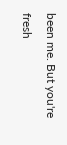been me. But you're fresh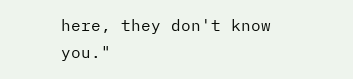here, they don't know you."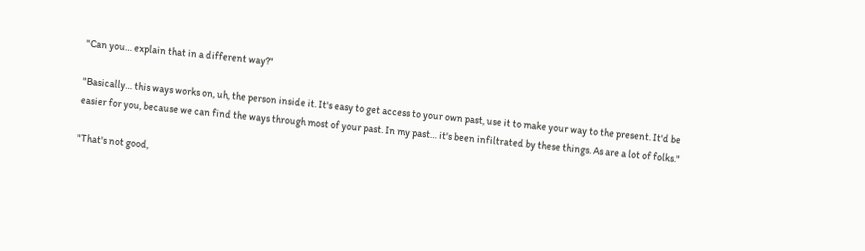"Can you… explain that in a different way?"

"Basically… this ways works on, uh, the person inside it. It's easy to get access to your own past, use it to make your way to the present. It'd be easier for you, because we can find the ways through most of your past. In my past… it's been infiltrated by these things. As are a lot of folks."

"That's not good,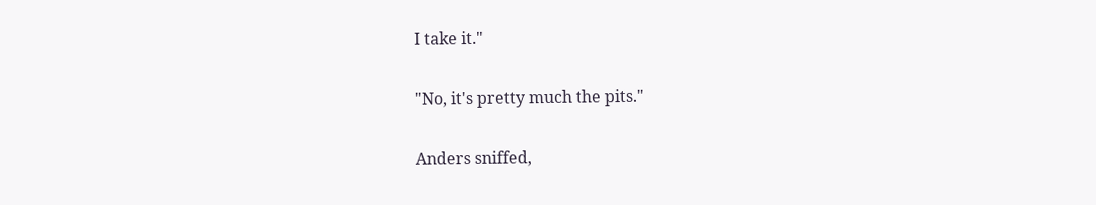I take it."

"No, it's pretty much the pits."

Anders sniffed,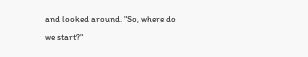and looked around. "So, where do we start?"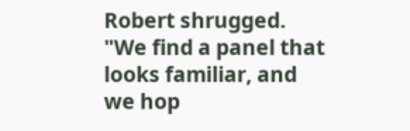Robert shrugged. "We find a panel that looks familiar, and we hop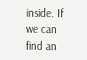inside. If we can find an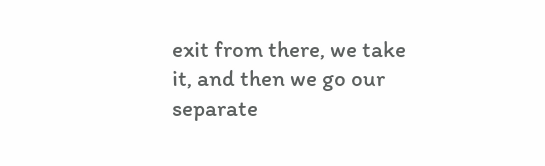exit from there, we take it, and then we go our separate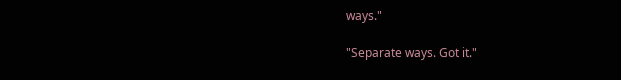ways."

"Separate ways. Got it."